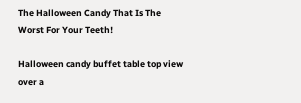The Halloween Candy That Is The Worst For Your Teeth!

Halloween candy buffet table top view over a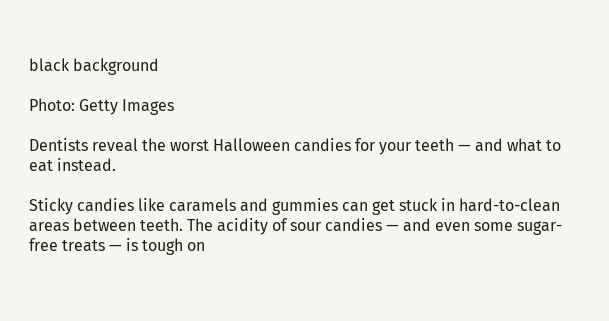black background

Photo: Getty Images

Dentists reveal the worst Halloween candies for your teeth — and what to eat instead.

Sticky candies like caramels and gummies can get stuck in hard-to-clean areas between teeth. The acidity of sour candies — and even some sugar-free treats — is tough on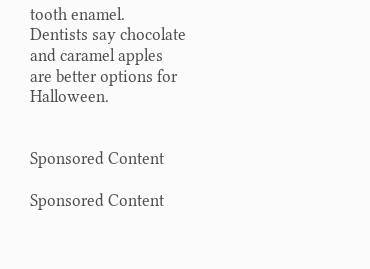tooth enamel. Dentists say chocolate and caramel apples are better options for Halloween.


Sponsored Content

Sponsored Content